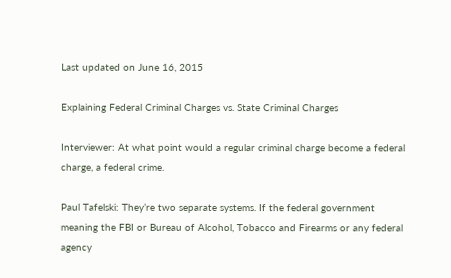Last updated on June 16, 2015

Explaining Federal Criminal Charges vs. State Criminal Charges

Interviewer: At what point would a regular criminal charge become a federal charge, a federal crime.

Paul Tafelski: They’re two separate systems. If the federal government meaning the FBI or Bureau of Alcohol, Tobacco and Firearms or any federal agency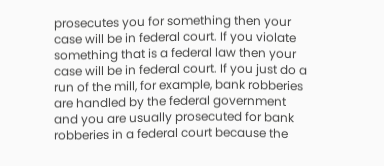prosecutes you for something then your case will be in federal court. If you violate something that is a federal law then your case will be in federal court. If you just do a run of the mill, for example, bank robberies are handled by the federal government and you are usually prosecuted for bank robberies in a federal court because the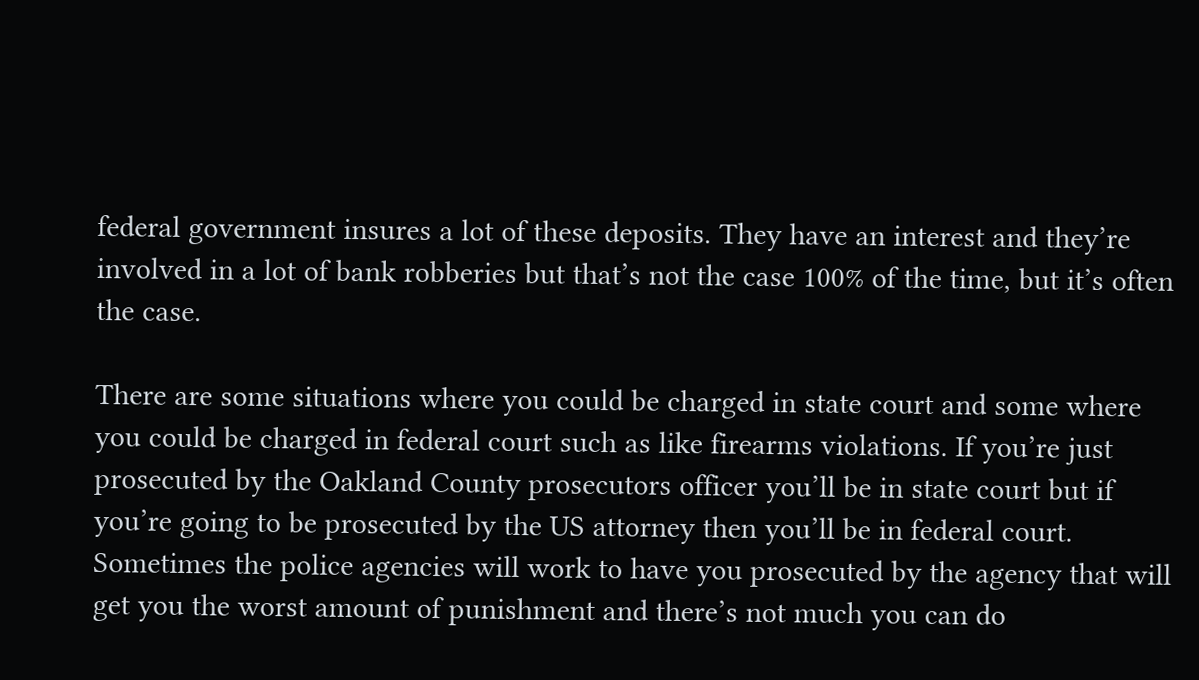federal government insures a lot of these deposits. They have an interest and they’re involved in a lot of bank robberies but that’s not the case 100% of the time, but it’s often the case.

There are some situations where you could be charged in state court and some where you could be charged in federal court such as like firearms violations. If you’re just prosecuted by the Oakland County prosecutors officer you’ll be in state court but if you’re going to be prosecuted by the US attorney then you’ll be in federal court. Sometimes the police agencies will work to have you prosecuted by the agency that will get you the worst amount of punishment and there’s not much you can do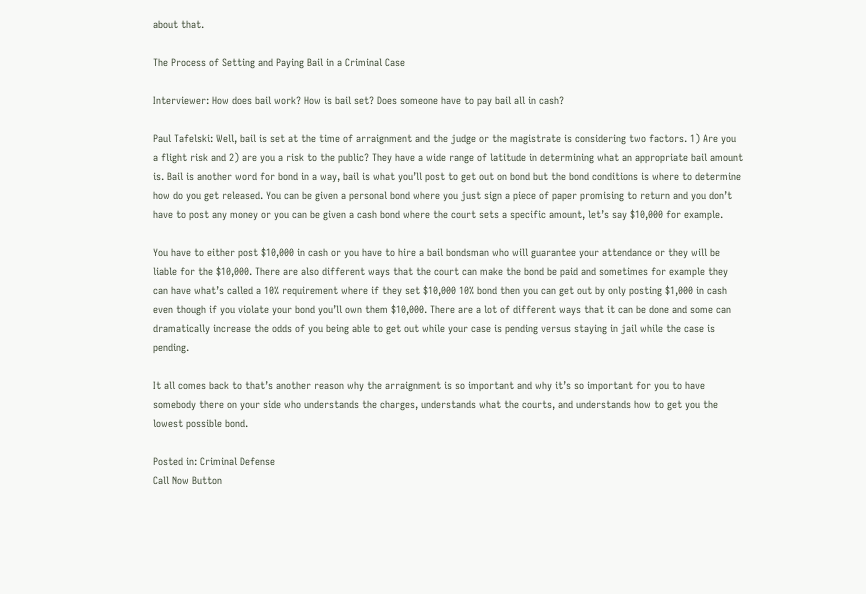about that.

The Process of Setting and Paying Bail in a Criminal Case

Interviewer: How does bail work? How is bail set? Does someone have to pay bail all in cash?

Paul Tafelski: Well, bail is set at the time of arraignment and the judge or the magistrate is considering two factors. 1) Are you a flight risk and 2) are you a risk to the public? They have a wide range of latitude in determining what an appropriate bail amount is. Bail is another word for bond in a way, bail is what you’ll post to get out on bond but the bond conditions is where to determine how do you get released. You can be given a personal bond where you just sign a piece of paper promising to return and you don’t have to post any money or you can be given a cash bond where the court sets a specific amount, let’s say $10,000 for example.

You have to either post $10,000 in cash or you have to hire a bail bondsman who will guarantee your attendance or they will be liable for the $10,000. There are also different ways that the court can make the bond be paid and sometimes for example they can have what’s called a 10% requirement where if they set $10,000 10% bond then you can get out by only posting $1,000 in cash even though if you violate your bond you’ll own them $10,000. There are a lot of different ways that it can be done and some can dramatically increase the odds of you being able to get out while your case is pending versus staying in jail while the case is pending.

It all comes back to that’s another reason why the arraignment is so important and why it’s so important for you to have somebody there on your side who understands the charges, understands what the courts, and understands how to get you the lowest possible bond.

Posted in: Criminal Defense
Call Now Button